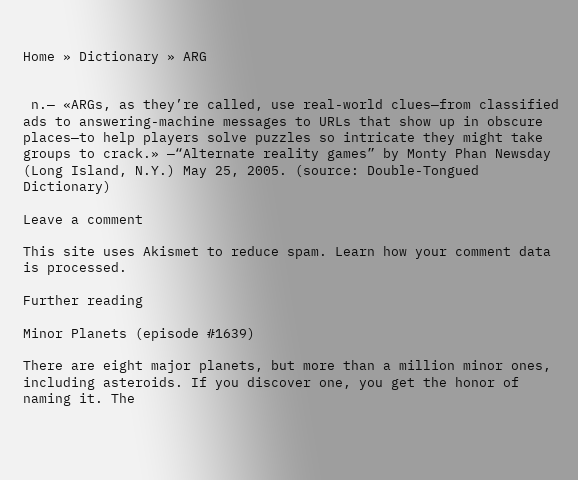Home » Dictionary » ARG


 n.— «ARGs, as they’re called, use real-world clues—from classified ads to answering-machine messages to URLs that show up in obscure places—to help players solve puzzles so intricate they might take groups to crack.» —“Alternate reality games” by Monty Phan Newsday (Long Island, N.Y.) May 25, 2005. (source: Double-Tongued Dictionary)

Leave a comment

This site uses Akismet to reduce spam. Learn how your comment data is processed.

Further reading

Minor Planets (episode #1639)

There are eight major planets, but more than a million minor ones, including asteroids. If you discover one, you get the honor of naming it. The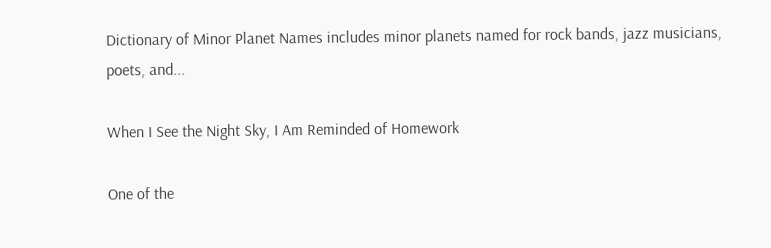Dictionary of Minor Planet Names includes minor planets named for rock bands, jazz musicians, poets, and...

When I See the Night Sky, I Am Reminded of Homework

One of the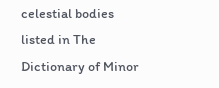celestial bodies listed in The Dictionary of Minor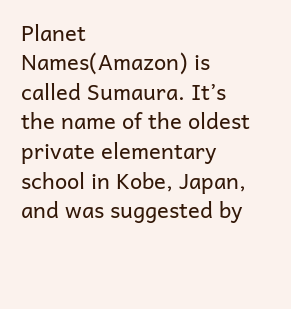Planet Names(Amazon) is called Sumaura. It’s the name of the oldest private elementary school in Kobe, Japan, and was suggested by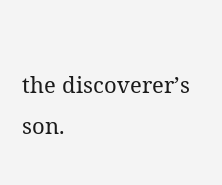the discoverer’s son.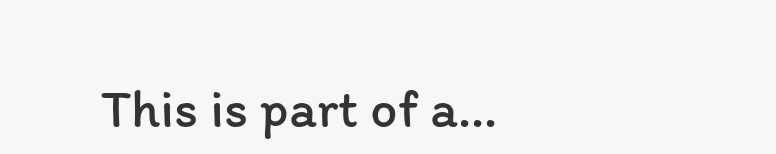This is part of a...